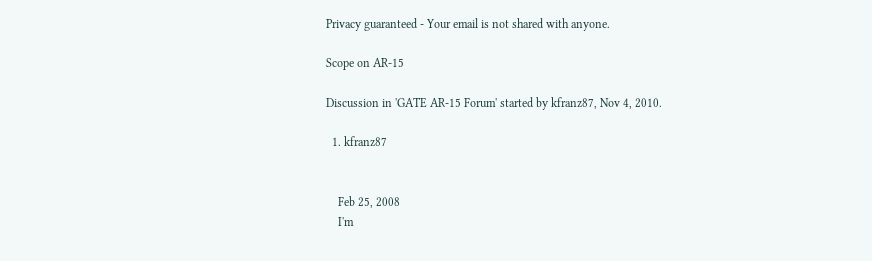Privacy guaranteed - Your email is not shared with anyone.

Scope on AR-15

Discussion in 'GATE AR-15 Forum' started by kfranz87, Nov 4, 2010.

  1. kfranz87


    Feb 25, 2008
    I'm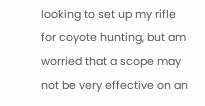looking to set up my rifle for coyote hunting, but am worried that a scope may not be very effective on an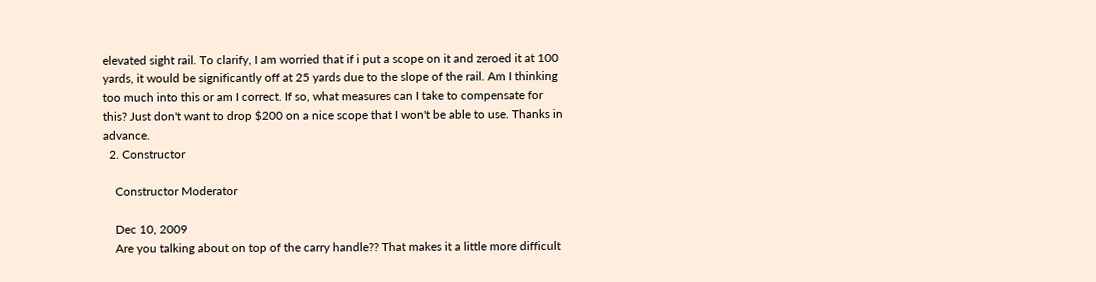elevated sight rail. To clarify, I am worried that if i put a scope on it and zeroed it at 100 yards, it would be significantly off at 25 yards due to the slope of the rail. Am I thinking too much into this or am I correct. If so, what measures can I take to compensate for this? Just don't want to drop $200 on a nice scope that I won't be able to use. Thanks in advance.
  2. Constructor

    Constructor Moderator

    Dec 10, 2009
    Are you talking about on top of the carry handle?? That makes it a little more difficult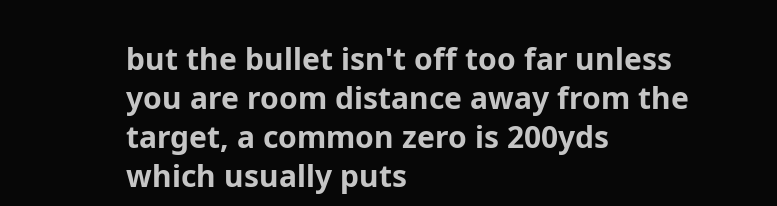but the bullet isn't off too far unless you are room distance away from the target, a common zero is 200yds which usually puts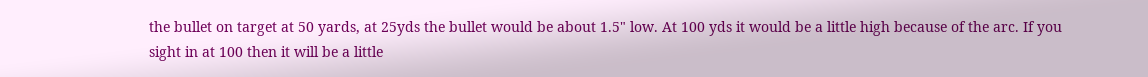the bullet on target at 50 yards, at 25yds the bullet would be about 1.5" low. At 100 yds it would be a little high because of the arc. If you sight in at 100 then it will be a little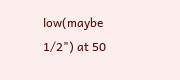low(maybe 1/2") at 50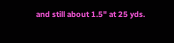and still about 1.5" at 25 yds.